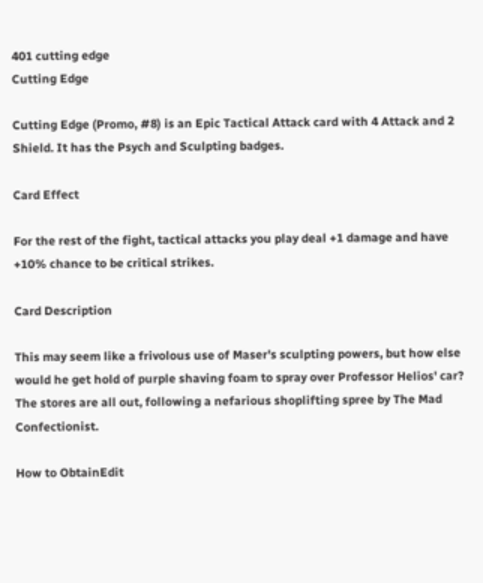401 cutting edge
Cutting Edge

Cutting Edge (Promo, #8) is an Epic Tactical Attack card with 4 Attack and 2 Shield. It has the Psych and Sculpting badges.

Card Effect

For the rest of the fight, tactical attacks you play deal +1 damage and have +10% chance to be critical strikes.

Card Description

This may seem like a frivolous use of Maser's sculpting powers, but how else would he get hold of purple shaving foam to spray over Professor Helios' car? The stores are all out, following a nefarious shoplifting spree by The Mad Confectionist.

How to ObtainEdit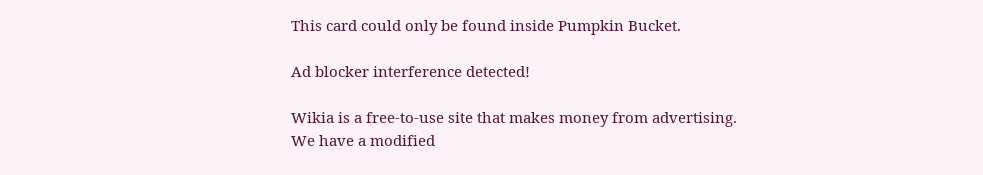This card could only be found inside Pumpkin Bucket.

Ad blocker interference detected!

Wikia is a free-to-use site that makes money from advertising. We have a modified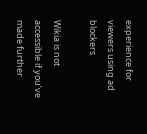experience for viewers using ad blockers

Wikia is not accessible if you’ve made further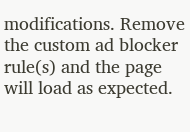modifications. Remove the custom ad blocker rule(s) and the page will load as expected.